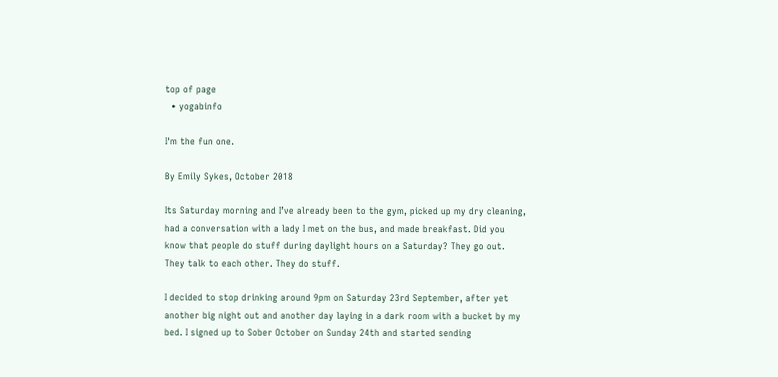top of page
  • yogabinfo

I'm the fun one.

By Emily Sykes, October 2018

Its Saturday morning and I’ve already been to the gym, picked up my dry cleaning, had a conversation with a lady I met on the bus, and made breakfast. Did you know that people do stuff during daylight hours on a Saturday? They go out. They talk to each other. They do stuff.

I decided to stop drinking around 9pm on Saturday 23rd September, after yet another big night out and another day laying in a dark room with a bucket by my bed. I signed up to Sober October on Sunday 24th and started sending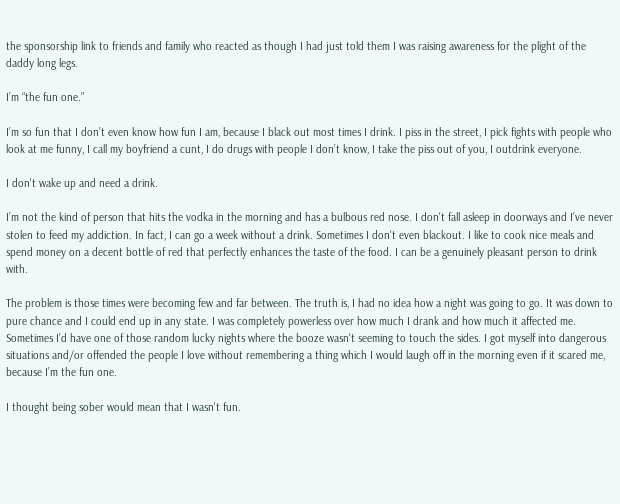the sponsorship link to friends and family who reacted as though I had just told them I was raising awareness for the plight of the daddy long legs.

I’m “the fun one.”

I’m so fun that I don’t even know how fun I am, because I black out most times I drink. I piss in the street, I pick fights with people who look at me funny, I call my boyfriend a cunt, I do drugs with people I don’t know, I take the piss out of you, I outdrink everyone.

I don't wake up and need a drink.

I’m not the kind of person that hits the vodka in the morning and has a bulbous red nose. I don't fall asleep in doorways and I’ve never stolen to feed my addiction. In fact, I can go a week without a drink. Sometimes I don't even blackout. I like to cook nice meals and spend money on a decent bottle of red that perfectly enhances the taste of the food. I can be a genuinely pleasant person to drink with.

The problem is those times were becoming few and far between. The truth is, I had no idea how a night was going to go. It was down to pure chance and I could end up in any state. I was completely powerless over how much I drank and how much it affected me. Sometimes I’d have one of those random lucky nights where the booze wasn't seeming to touch the sides. I got myself into dangerous situations and/or offended the people I love without remembering a thing which I would laugh off in the morning even if it scared me, because I’m the fun one.

I thought being sober would mean that I wasn't fun.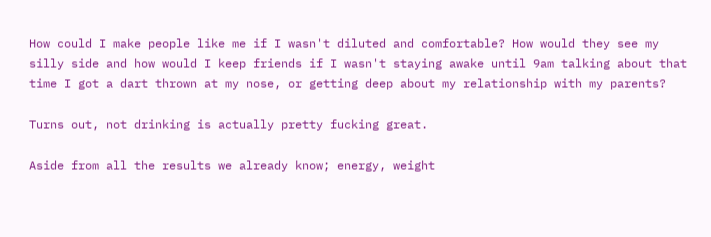How could I make people like me if I wasn't diluted and comfortable? How would they see my silly side and how would I keep friends if I wasn't staying awake until 9am talking about that time I got a dart thrown at my nose, or getting deep about my relationship with my parents?

Turns out, not drinking is actually pretty fucking great.

Aside from all the results we already know; energy, weight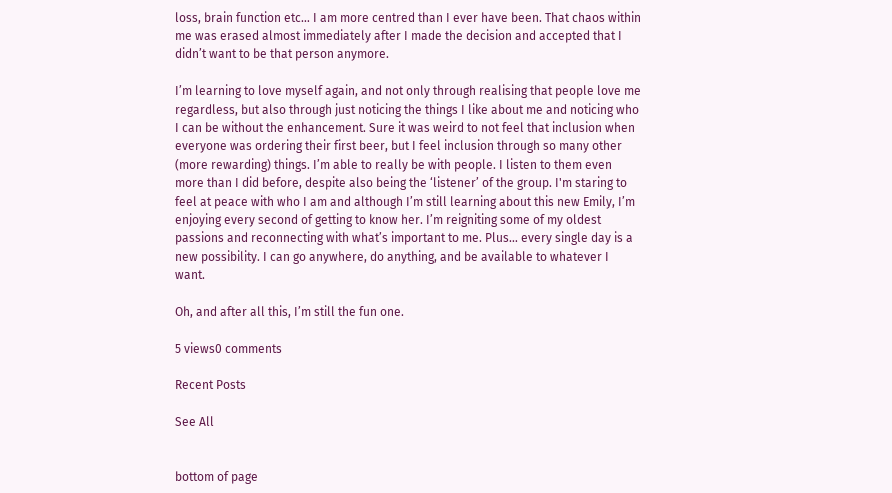loss, brain function etc… I am more centred than I ever have been. That chaos within me was erased almost immediately after I made the decision and accepted that I didn’t want to be that person anymore.

I’m learning to love myself again, and not only through realising that people love me regardless, but also through just noticing the things I like about me and noticing who I can be without the enhancement. Sure it was weird to not feel that inclusion when everyone was ordering their first beer, but I feel inclusion through so many other (more rewarding) things. I’m able to really be with people. I listen to them even more than I did before, despite also being the ‘listener’ of the group. I'm staring to feel at peace with who I am and although I’m still learning about this new Emily, I’m enjoying every second of getting to know her. I’m reigniting some of my oldest passions and reconnecting with what’s important to me. Plus… every single day is a new possibility. I can go anywhere, do anything, and be available to whatever I want.

Oh, and after all this, I’m still the fun one.

5 views0 comments

Recent Posts

See All


bottom of page